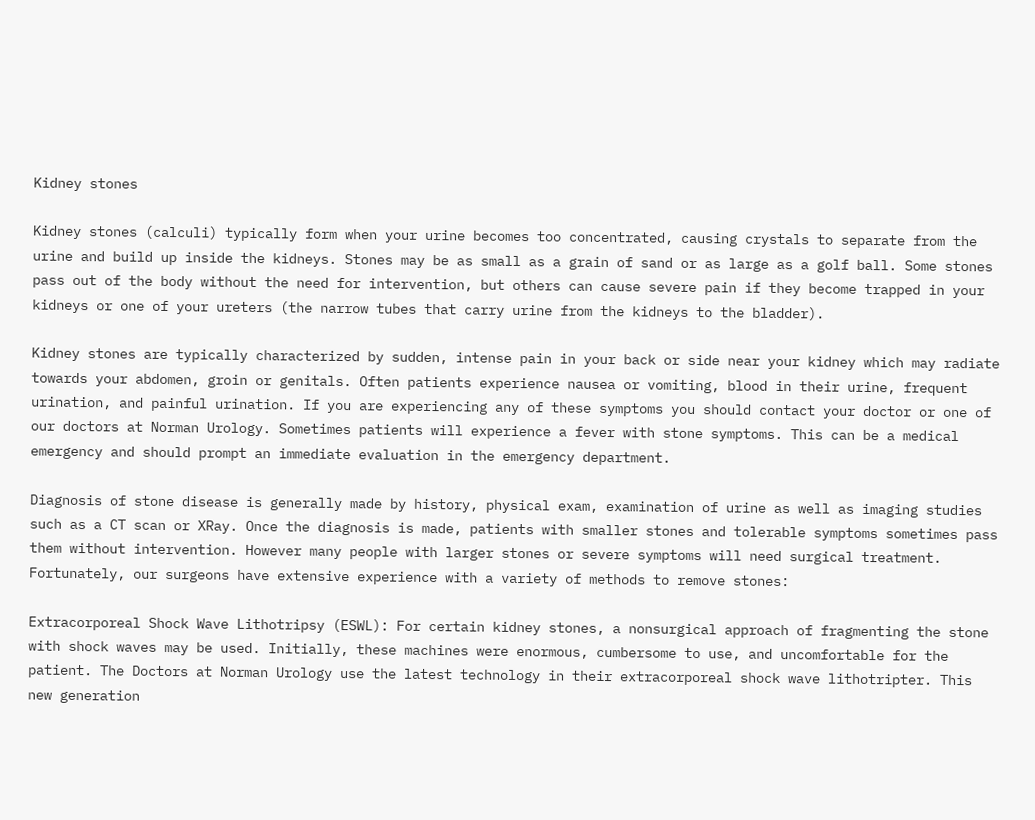Kidney stones

Kidney stones (calculi) typically form when your urine becomes too concentrated, causing crystals to separate from the urine and build up inside the kidneys. Stones may be as small as a grain of sand or as large as a golf ball. Some stones pass out of the body without the need for intervention, but others can cause severe pain if they become trapped in your kidneys or one of your ureters (the narrow tubes that carry urine from the kidneys to the bladder).

Kidney stones are typically characterized by sudden, intense pain in your back or side near your kidney which may radiate towards your abdomen, groin or genitals. Often patients experience nausea or vomiting, blood in their urine, frequent urination, and painful urination. If you are experiencing any of these symptoms you should contact your doctor or one of our doctors at Norman Urology. Sometimes patients will experience a fever with stone symptoms. This can be a medical emergency and should prompt an immediate evaluation in the emergency department.

Diagnosis of stone disease is generally made by history, physical exam, examination of urine as well as imaging studies such as a CT scan or XRay. Once the diagnosis is made, patients with smaller stones and tolerable symptoms sometimes pass them without intervention. However many people with larger stones or severe symptoms will need surgical treatment. Fortunately, our surgeons have extensive experience with a variety of methods to remove stones:

Extracorporeal Shock Wave Lithotripsy (ESWL): For certain kidney stones, a nonsurgical approach of fragmenting the stone with shock waves may be used. Initially, these machines were enormous, cumbersome to use, and uncomfortable for the patient. The Doctors at Norman Urology use the latest technology in their extracorporeal shock wave lithotripter. This new generation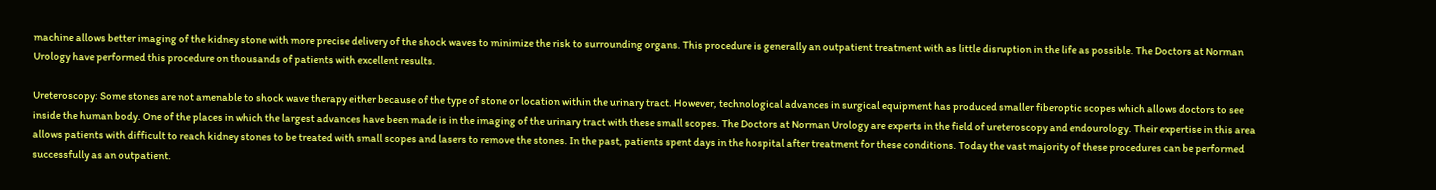machine allows better imaging of the kidney stone with more precise delivery of the shock waves to minimize the risk to surrounding organs. This procedure is generally an outpatient treatment with as little disruption in the life as possible. The Doctors at Norman Urology have performed this procedure on thousands of patients with excellent results.

Ureteroscopy: Some stones are not amenable to shock wave therapy either because of the type of stone or location within the urinary tract. However, technological advances in surgical equipment has produced smaller fiberoptic scopes which allows doctors to see inside the human body. One of the places in which the largest advances have been made is in the imaging of the urinary tract with these small scopes. The Doctors at Norman Urology are experts in the field of ureteroscopy and endourology. Their expertise in this area allows patients with difficult to reach kidney stones to be treated with small scopes and lasers to remove the stones. In the past, patients spent days in the hospital after treatment for these conditions. Today the vast majority of these procedures can be performed successfully as an outpatient.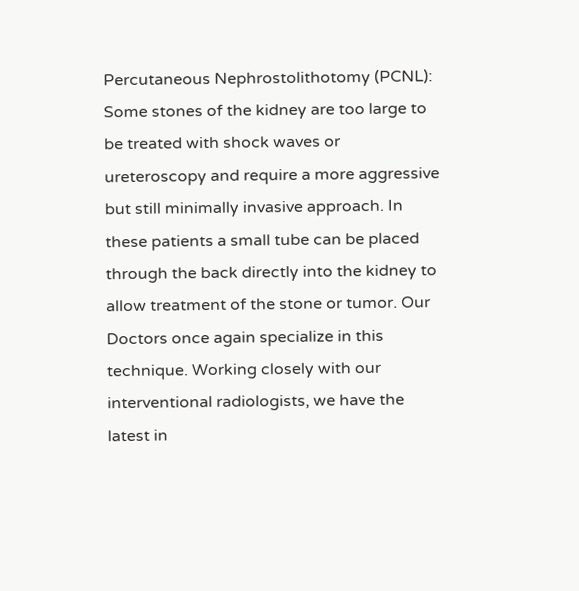Percutaneous Nephrostolithotomy (PCNL): Some stones of the kidney are too large to be treated with shock waves or ureteroscopy and require a more aggressive but still minimally invasive approach. In these patients a small tube can be placed through the back directly into the kidney to allow treatment of the stone or tumor. Our Doctors once again specialize in this technique. Working closely with our interventional radiologists, we have the latest in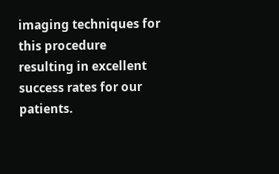imaging techniques for this procedure resulting in excellent success rates for our patients.